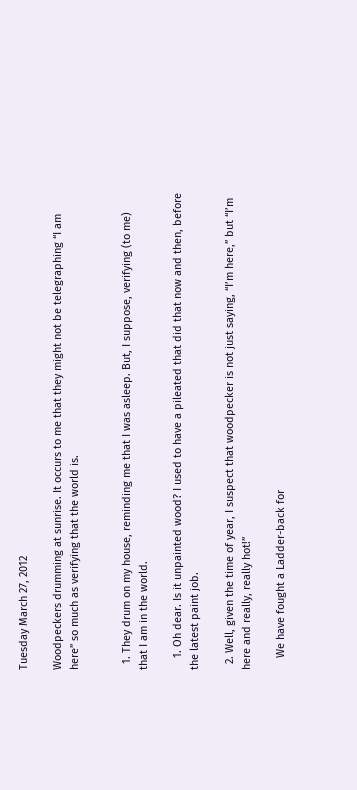Tuesday March 27, 2012

Woodpeckers drumming at sunrise. It occurs to me that they might not be telegraphing “I am here” so much as verifying that the world is.


  1. They drum on my house, reminding me that I was asleep. But, I suppose, verifying (to me) that I am in the world.

    1. Oh dear. Is it unpainted wood? I used to have a pileated that did that now and then, before the latest paint job.

  2. Well, given the time of year, I suspect that woodpecker is not just saying, “I’m here,” but “I’m here and really, really hot!”

    We have fought a Ladder-back for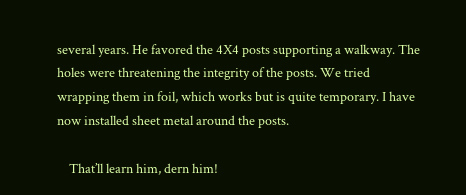several years. He favored the 4X4 posts supporting a walkway. The holes were threatening the integrity of the posts. We tried wrapping them in foil, which works but is quite temporary. I have now installed sheet metal around the posts.

    That’ll learn him, dern him!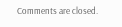Comments are closed.